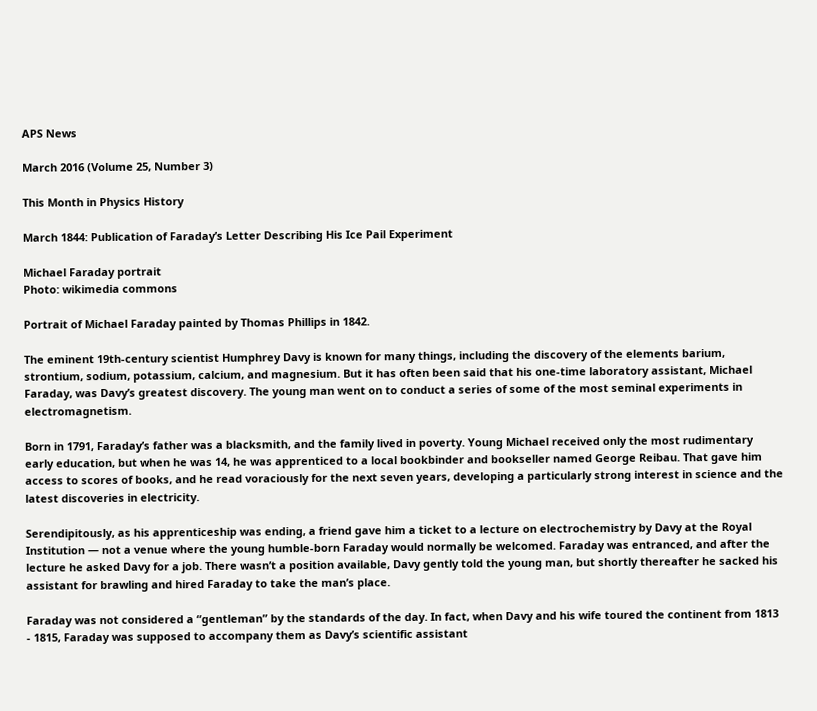APS News

March 2016 (Volume 25, Number 3)

This Month in Physics History

March 1844: Publication of Faraday’s Letter Describing His Ice Pail Experiment

Michael Faraday portrait
Photo: wikimedia commons

Portrait of Michael Faraday painted by Thomas Phillips in 1842.

The eminent 19th-century scientist Humphrey Davy is known for many things, including the discovery of the elements barium, strontium, sodium, potassium, calcium, and magnesium. But it has often been said that his one-time laboratory assistant, Michael Faraday, was Davy’s greatest discovery. The young man went on to conduct a series of some of the most seminal experiments in electromagnetism.

Born in 1791, Faraday’s father was a blacksmith, and the family lived in poverty. Young Michael received only the most rudimentary early education, but when he was 14, he was apprenticed to a local bookbinder and bookseller named George Reibau. That gave him access to scores of books, and he read voraciously for the next seven years, developing a particularly strong interest in science and the latest discoveries in electricity.

Serendipitously, as his apprenticeship was ending, a friend gave him a ticket to a lecture on electrochemistry by Davy at the Royal Institution — not a venue where the young humble-born Faraday would normally be welcomed. Faraday was entranced, and after the lecture he asked Davy for a job. There wasn’t a position available, Davy gently told the young man, but shortly thereafter he sacked his assistant for brawling and hired Faraday to take the man’s place.

Faraday was not considered a “gentleman” by the standards of the day. In fact, when Davy and his wife toured the continent from 1813 - 1815, Faraday was supposed to accompany them as Davy’s scientific assistant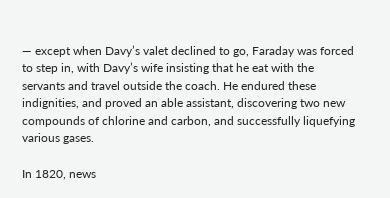— except when Davy’s valet declined to go, Faraday was forced to step in, with Davy’s wife insisting that he eat with the servants and travel outside the coach. He endured these indignities, and proved an able assistant, discovering two new compounds of chlorine and carbon, and successfully liquefying various gases.

In 1820, news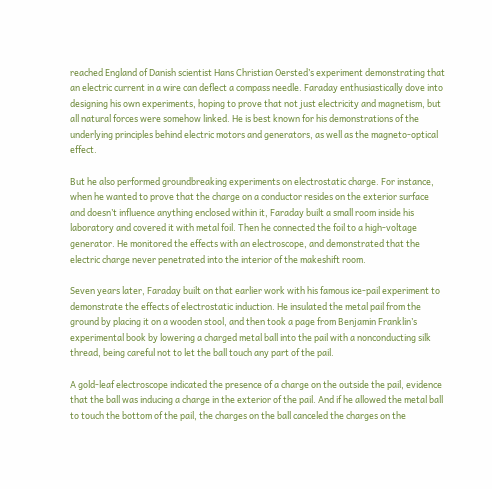reached England of Danish scientist Hans Christian Oersted’s experiment demonstrating that an electric current in a wire can deflect a compass needle. Faraday enthusiastically dove into designing his own experiments, hoping to prove that not just electricity and magnetism, but all natural forces were somehow linked. He is best known for his demonstrations of the underlying principles behind electric motors and generators, as well as the magneto-optical effect.

But he also performed groundbreaking experiments on electrostatic charge. For instance, when he wanted to prove that the charge on a conductor resides on the exterior surface and doesn’t influence anything enclosed within it, Faraday built a small room inside his laboratory and covered it with metal foil. Then he connected the foil to a high-voltage generator. He monitored the effects with an electroscope, and demonstrated that the electric charge never penetrated into the interior of the makeshift room.

Seven years later, Faraday built on that earlier work with his famous ice-pail experiment to demonstrate the effects of electrostatic induction. He insulated the metal pail from the ground by placing it on a wooden stool, and then took a page from Benjamin Franklin’s experimental book by lowering a charged metal ball into the pail with a nonconducting silk thread, being careful not to let the ball touch any part of the pail.

A gold-leaf electroscope indicated the presence of a charge on the outside the pail, evidence that the ball was inducing a charge in the exterior of the pail. And if he allowed the metal ball to touch the bottom of the pail, the charges on the ball canceled the charges on the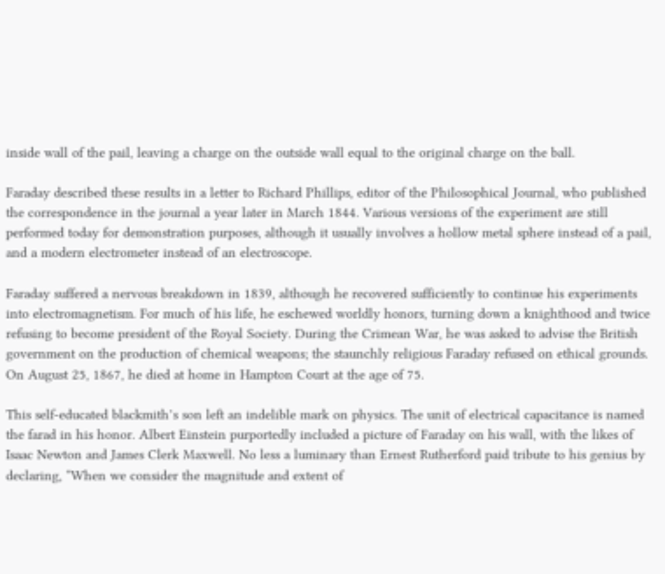inside wall of the pail, leaving a charge on the outside wall equal to the original charge on the ball.

Faraday described these results in a letter to Richard Phillips, editor of the Philosophical Journal, who published the correspondence in the journal a year later in March 1844. Various versions of the experiment are still performed today for demonstration purposes, although it usually involves a hollow metal sphere instead of a pail, and a modern electrometer instead of an electroscope.

Faraday suffered a nervous breakdown in 1839, although he recovered sufficiently to continue his experiments into electromagnetism. For much of his life, he eschewed worldly honors, turning down a knighthood and twice refusing to become president of the Royal Society. During the Crimean War, he was asked to advise the British government on the production of chemical weapons; the staunchly religious Faraday refused on ethical grounds. On August 25, 1867, he died at home in Hampton Court at the age of 75.

This self-educated blackmith’s son left an indelible mark on physics. The unit of electrical capacitance is named the farad in his honor. Albert Einstein purportedly included a picture of Faraday on his wall, with the likes of Isaac Newton and James Clerk Maxwell. No less a luminary than Ernest Rutherford paid tribute to his genius by declaring, “When we consider the magnitude and extent of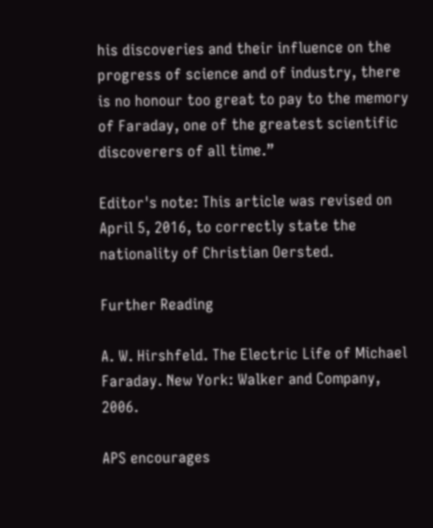his discoveries and their influence on the progress of science and of industry, there is no honour too great to pay to the memory of Faraday, one of the greatest scientific discoverers of all time.”

Editor's note: This article was revised on April 5, 2016, to correctly state the nationality of Christian Oersted.

Further Reading

A. W. Hirshfeld. The Electric Life of Michael Faraday. New York: Walker and Company, 2006.

APS encourages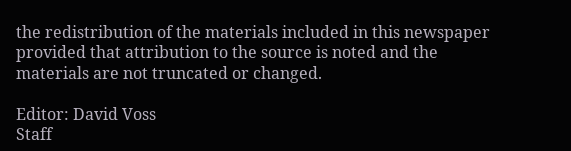the redistribution of the materials included in this newspaper provided that attribution to the source is noted and the materials are not truncated or changed.

Editor: David Voss
Staff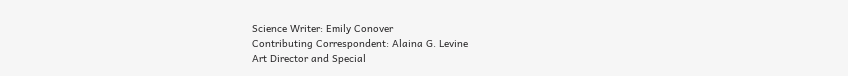Science Writer: Emily Conover
Contributing Correspondent: Alaina G. Levine
Art Director and Special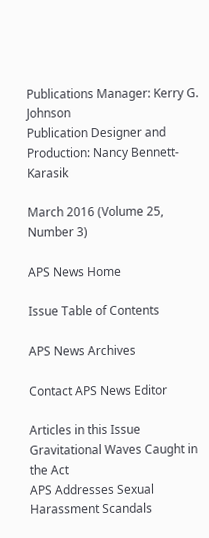Publications Manager: Kerry G. Johnson
Publication Designer and Production: Nancy Bennett-Karasik

March 2016 (Volume 25, Number 3)

APS News Home

Issue Table of Contents

APS News Archives

Contact APS News Editor

Articles in this Issue
Gravitational Waves Caught in the Act
APS Addresses Sexual Harassment Scandals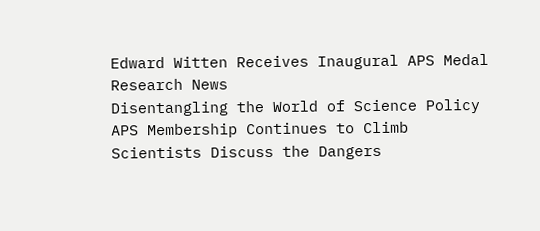Edward Witten Receives Inaugural APS Medal
Research News
Disentangling the World of Science Policy
APS Membership Continues to Climb
Scientists Discuss the Dangers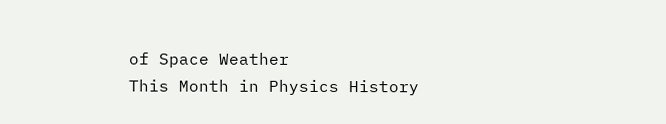of Space Weather
This Month in Physics History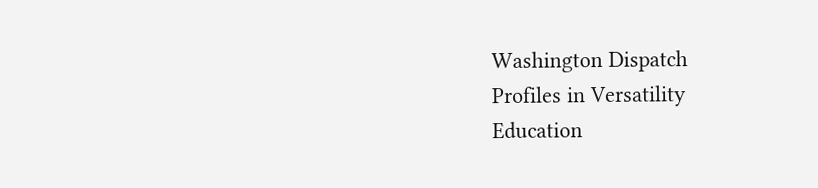Washington Dispatch
Profiles in Versatility
Education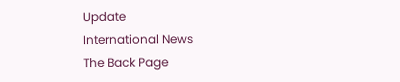Update
International News
The Back Page